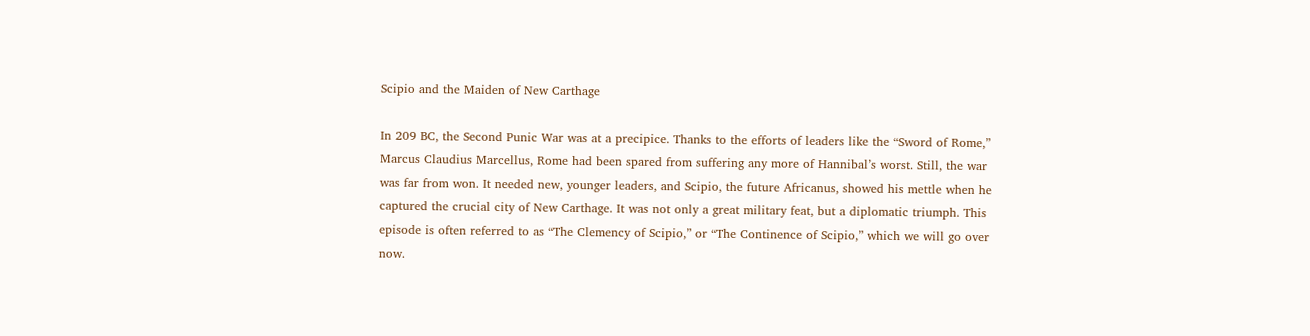Scipio and the Maiden of New Carthage

In 209 BC, the Second Punic War was at a precipice. Thanks to the efforts of leaders like the “Sword of Rome,” Marcus Claudius Marcellus, Rome had been spared from suffering any more of Hannibal’s worst. Still, the war was far from won. It needed new, younger leaders, and Scipio, the future Africanus, showed his mettle when he captured the crucial city of New Carthage. It was not only a great military feat, but a diplomatic triumph. This episode is often referred to as “The Clemency of Scipio,” or “The Continence of Scipio,” which we will go over now.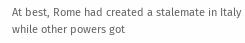At best, Rome had created a stalemate in Italy while other powers got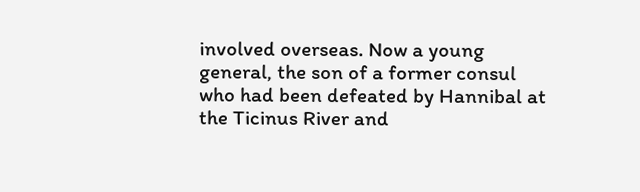involved overseas. Now a young general, the son of a former consul who had been defeated by Hannibal at the Ticinus River and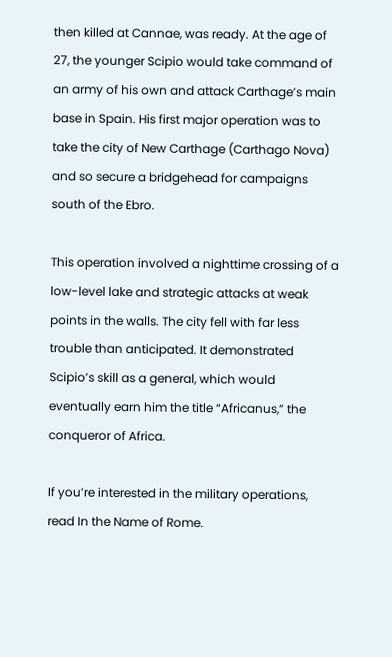then killed at Cannae, was ready. At the age of 27, the younger Scipio would take command of an army of his own and attack Carthage’s main base in Spain. His first major operation was to take the city of New Carthage (Carthago Nova) and so secure a bridgehead for campaigns south of the Ebro.

This operation involved a nighttime crossing of a low-level lake and strategic attacks at weak points in the walls. The city fell with far less trouble than anticipated. It demonstrated Scipio’s skill as a general, which would eventually earn him the title “Africanus,” the conqueror of Africa.

If you’re interested in the military operations, read In the Name of Rome.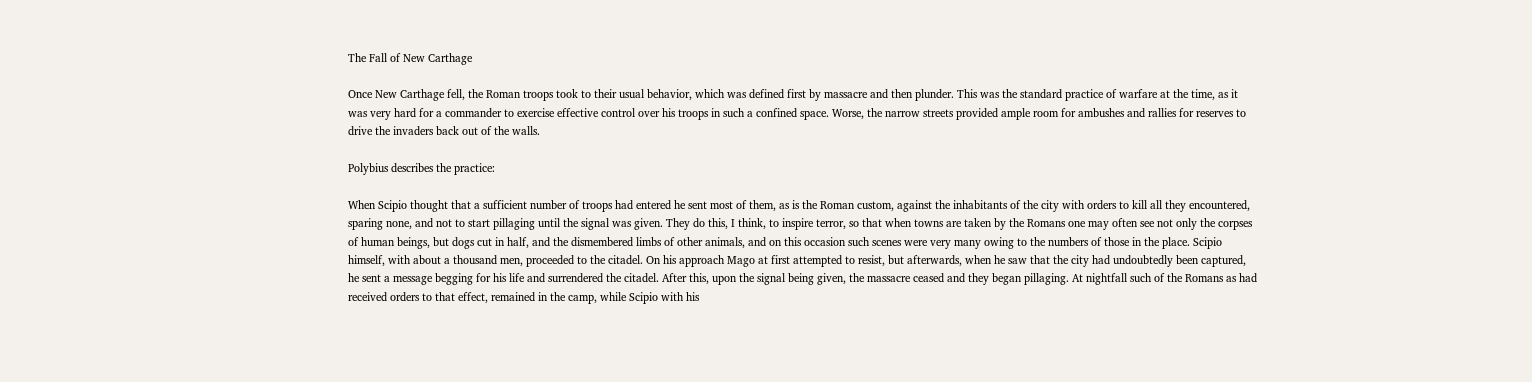The Fall of New Carthage

Once New Carthage fell, the Roman troops took to their usual behavior, which was defined first by massacre and then plunder. This was the standard practice of warfare at the time, as it was very hard for a commander to exercise effective control over his troops in such a confined space. Worse, the narrow streets provided ample room for ambushes and rallies for reserves to drive the invaders back out of the walls.

Polybius describes the practice:

When Scipio thought that a sufficient number of troops had entered he sent most of them, as is the Roman custom, against the inhabitants of the city with orders to kill all they encountered, sparing none, and not to start pillaging until the signal was given. They do this, I think, to inspire terror, so that when towns are taken by the Romans one may often see not only the corpses of human beings, but dogs cut in half, and the dismembered limbs of other animals, and on this occasion such scenes were very many owing to the numbers of those in the place. Scipio himself, with about a thousand men, proceeded to the citadel. On his approach Mago at first attempted to resist, but afterwards, when he saw that the city had undoubtedly been captured, he sent a message begging for his life and surrendered the citadel. After this, upon the signal being given, the massacre ceased and they began pillaging. At nightfall such of the Romans as had received orders to that effect, remained in the camp, while Scipio with his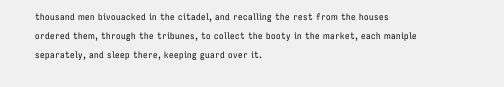thousand men bivouacked in the citadel, and recalling the rest from the houses ordered them, through the tribunes, to collect the booty in the market, each maniple separately, and sleep there, keeping guard over it.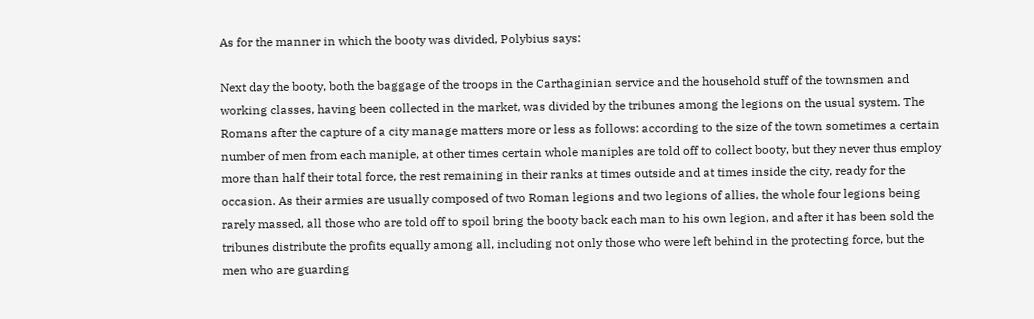As for the manner in which the booty was divided, Polybius says:

Next day the booty, both the baggage of the troops in the Carthaginian service and the household stuff of the townsmen and working classes, having been collected in the market, was divided by the tribunes among the legions on the usual system. The Romans after the capture of a city manage matters more or less as follows: according to the size of the town sometimes a certain number of men from each maniple, at other times certain whole maniples are told off to collect booty, but they never thus employ more than half their total force, the rest remaining in their ranks at times outside and at times inside the city, ready for the occasion. As their armies are usually composed of two Roman legions and two legions of allies, the whole four legions being rarely massed, all those who are told off to spoil bring the booty back each man to his own legion, and after it has been sold the tribunes distribute the profits equally among all, including not only those who were left behind in the protecting force, but the men who are guarding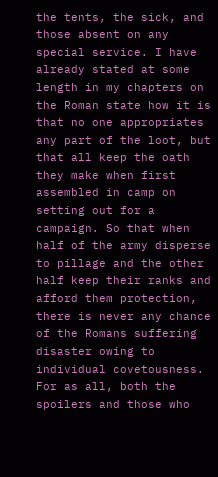the tents, the sick, and those absent on any special service. I have already stated at some length in my chapters on the Roman state how it is that no one appropriates any part of the loot, but that all keep the oath they make when first assembled in camp on setting out for a campaign. So that when half of the army disperse to pillage and the other half keep their ranks and afford them protection, there is never any chance of the Romans suffering disaster owing to individual covetousness. For as all, both the spoilers and those who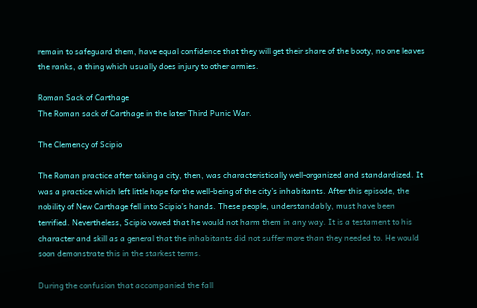remain to safeguard them, have equal confidence that they will get their share of the booty, no one leaves the ranks, a thing which usually does injury to other armies.

Roman Sack of Carthage
The Roman sack of Carthage in the later Third Punic War.

The Clemency of Scipio

The Roman practice after taking a city, then, was characteristically well-organized and standardized. It was a practice which left little hope for the well-being of the city’s inhabitants. After this episode, the nobility of New Carthage fell into Scipio’s hands. These people, understandably, must have been terrified. Nevertheless, Scipio vowed that he would not harm them in any way. It is a testament to his character and skill as a general that the inhabitants did not suffer more than they needed to. He would soon demonstrate this in the starkest terms.

During the confusion that accompanied the fall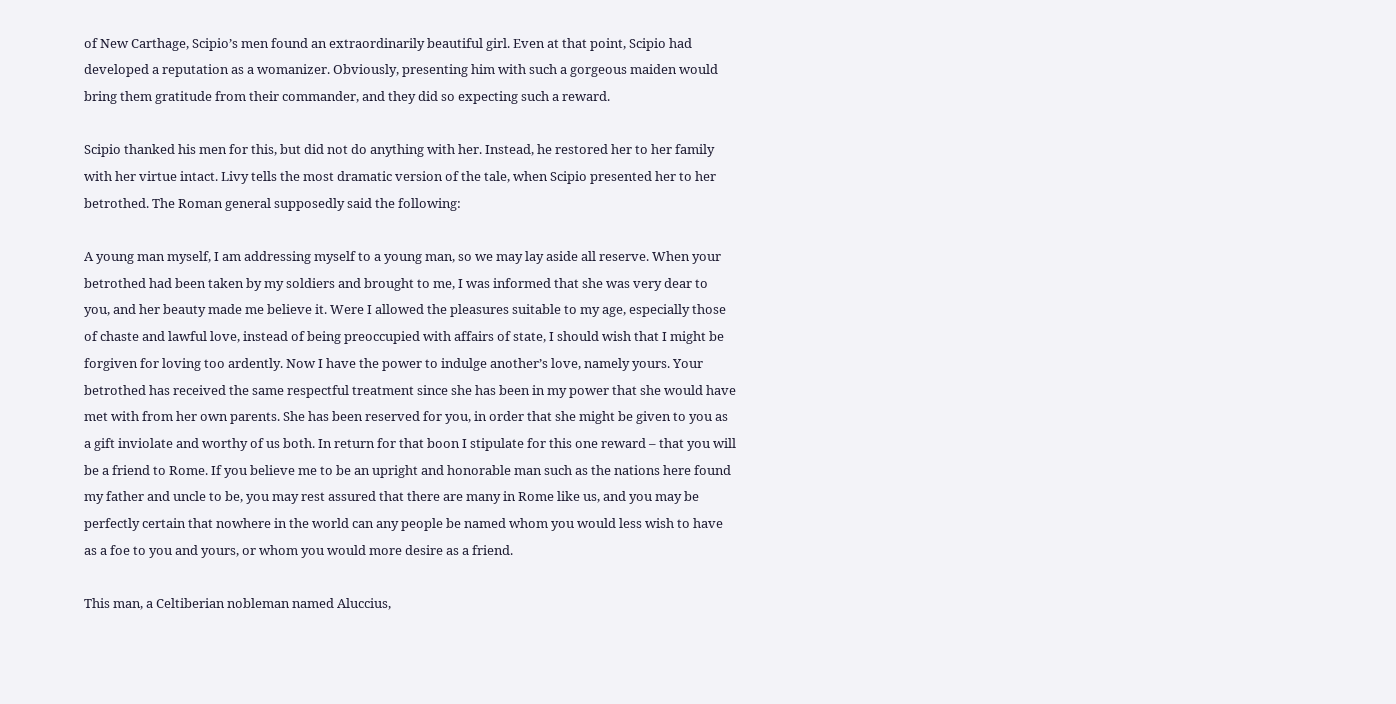of New Carthage, Scipio’s men found an extraordinarily beautiful girl. Even at that point, Scipio had developed a reputation as a womanizer. Obviously, presenting him with such a gorgeous maiden would bring them gratitude from their commander, and they did so expecting such a reward.

Scipio thanked his men for this, but did not do anything with her. Instead, he restored her to her family with her virtue intact. Livy tells the most dramatic version of the tale, when Scipio presented her to her betrothed. The Roman general supposedly said the following:

A young man myself, I am addressing myself to a young man, so we may lay aside all reserve. When your betrothed had been taken by my soldiers and brought to me, I was informed that she was very dear to you, and her beauty made me believe it. Were I allowed the pleasures suitable to my age, especially those of chaste and lawful love, instead of being preoccupied with affairs of state, I should wish that I might be forgiven for loving too ardently. Now I have the power to indulge another’s love, namely yours. Your betrothed has received the same respectful treatment since she has been in my power that she would have met with from her own parents. She has been reserved for you, in order that she might be given to you as a gift inviolate and worthy of us both. In return for that boon I stipulate for this one reward – that you will be a friend to Rome. If you believe me to be an upright and honorable man such as the nations here found my father and uncle to be, you may rest assured that there are many in Rome like us, and you may be perfectly certain that nowhere in the world can any people be named whom you would less wish to have as a foe to you and yours, or whom you would more desire as a friend.

This man, a Celtiberian nobleman named Aluccius,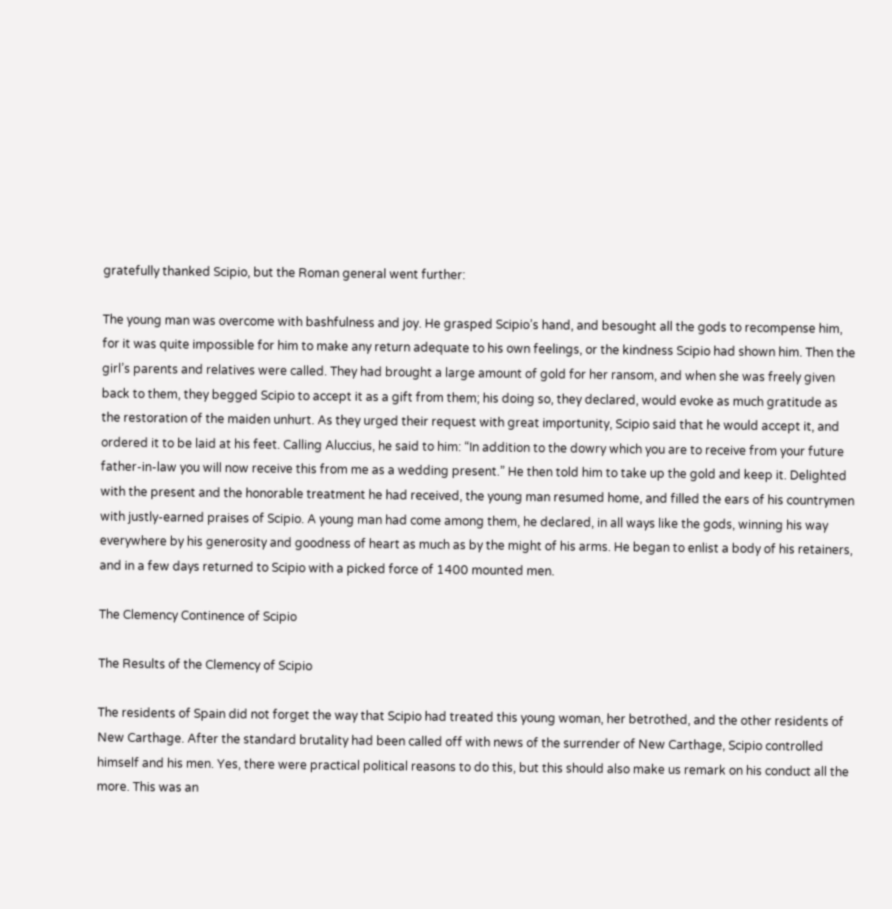gratefully thanked Scipio, but the Roman general went further:

The young man was overcome with bashfulness and joy. He grasped Scipio’s hand, and besought all the gods to recompense him, for it was quite impossible for him to make any return adequate to his own feelings, or the kindness Scipio had shown him. Then the girl’s parents and relatives were called. They had brought a large amount of gold for her ransom, and when she was freely given back to them, they begged Scipio to accept it as a gift from them; his doing so, they declared, would evoke as much gratitude as the restoration of the maiden unhurt. As they urged their request with great importunity, Scipio said that he would accept it, and ordered it to be laid at his feet. Calling Aluccius, he said to him: “In addition to the dowry which you are to receive from your future father-in-law you will now receive this from me as a wedding present.” He then told him to take up the gold and keep it. Delighted with the present and the honorable treatment he had received, the young man resumed home, and filled the ears of his countrymen with justly-earned praises of Scipio. A young man had come among them, he declared, in all ways like the gods, winning his way everywhere by his generosity and goodness of heart as much as by the might of his arms. He began to enlist a body of his retainers, and in a few days returned to Scipio with a picked force of 1400 mounted men.

The Clemency Continence of Scipio

The Results of the Clemency of Scipio

The residents of Spain did not forget the way that Scipio had treated this young woman, her betrothed, and the other residents of New Carthage. After the standard brutality had been called off with news of the surrender of New Carthage, Scipio controlled himself and his men. Yes, there were practical political reasons to do this, but this should also make us remark on his conduct all the more. This was an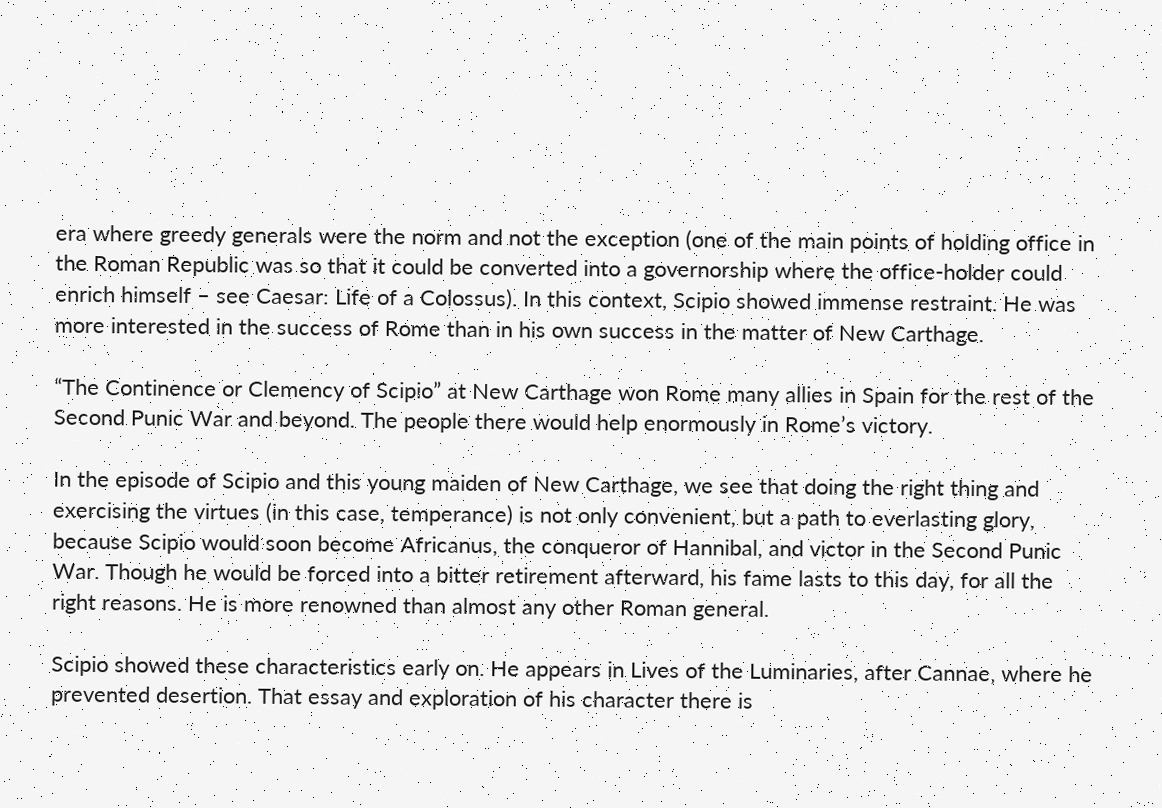era where greedy generals were the norm and not the exception (one of the main points of holding office in the Roman Republic was so that it could be converted into a governorship where the office-holder could enrich himself – see Caesar: Life of a Colossus). In this context, Scipio showed immense restraint. He was more interested in the success of Rome than in his own success in the matter of New Carthage.

“The Continence or Clemency of Scipio” at New Carthage won Rome many allies in Spain for the rest of the Second Punic War and beyond. The people there would help enormously in Rome’s victory.

In the episode of Scipio and this young maiden of New Carthage, we see that doing the right thing and exercising the virtues (in this case, temperance) is not only convenient, but a path to everlasting glory, because Scipio would soon become Africanus, the conqueror of Hannibal, and victor in the Second Punic War. Though he would be forced into a bitter retirement afterward, his fame lasts to this day, for all the right reasons. He is more renowned than almost any other Roman general.

Scipio showed these characteristics early on. He appears in Lives of the Luminaries, after Cannae, where he prevented desertion. That essay and exploration of his character there is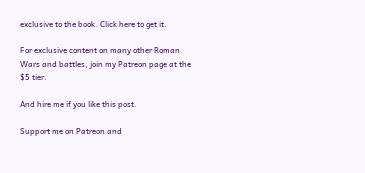exclusive to the book. Click here to get it.

For exclusive content on many other Roman Wars and battles, join my Patreon page at the $5 tier.

And hire me if you like this post.

Support me on Patreon and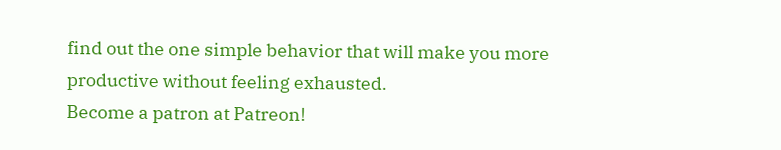find out the one simple behavior that will make you more productive without feeling exhausted.
Become a patron at Patreon!